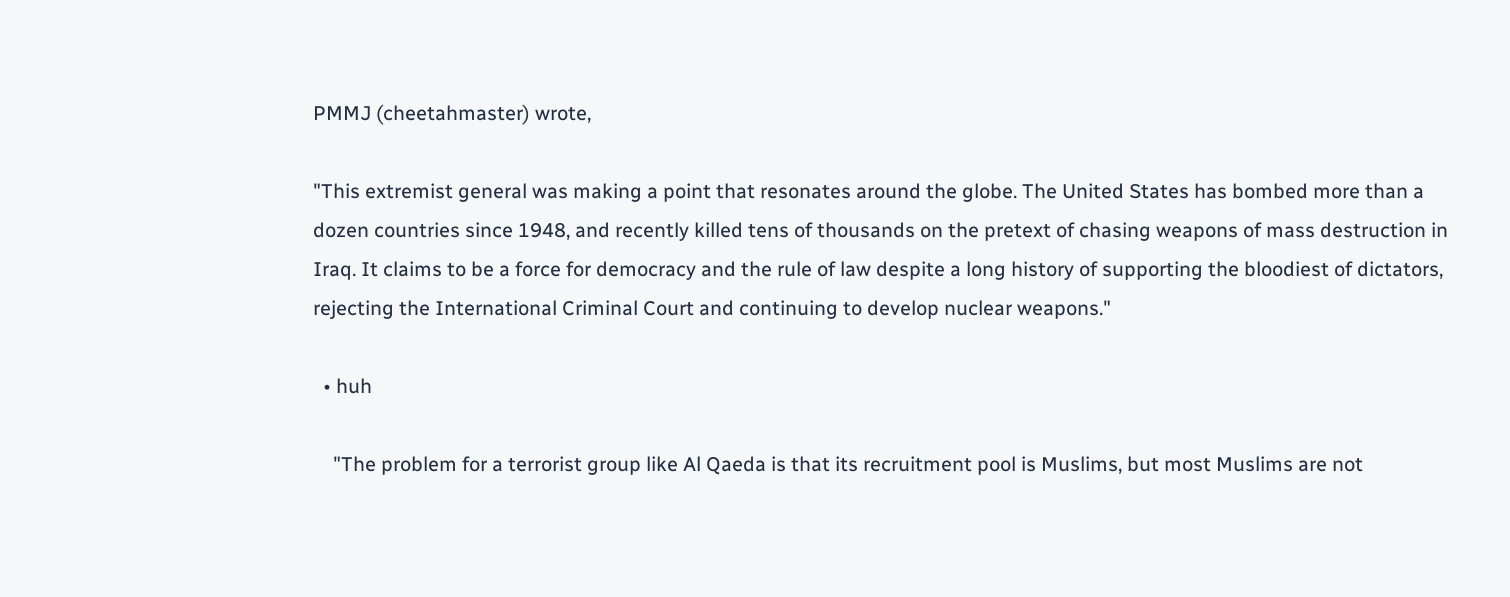PMMJ (cheetahmaster) wrote,

"This extremist general was making a point that resonates around the globe. The United States has bombed more than a dozen countries since 1948, and recently killed tens of thousands on the pretext of chasing weapons of mass destruction in Iraq. It claims to be a force for democracy and the rule of law despite a long history of supporting the bloodiest of dictators, rejecting the International Criminal Court and continuing to develop nuclear weapons."

  • huh

    "The problem for a terrorist group like Al Qaeda is that its recruitment pool is Muslims, but most Muslims are not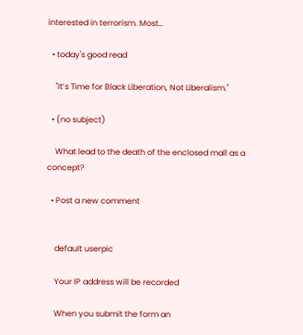interested in terrorism. Most…

  • today's good read

    "It’s Time for Black Liberation, Not Liberalism."

  • (no subject)

    What lead to the death of the enclosed mall as a concept?

  • Post a new comment


    default userpic

    Your IP address will be recorded

    When you submit the form an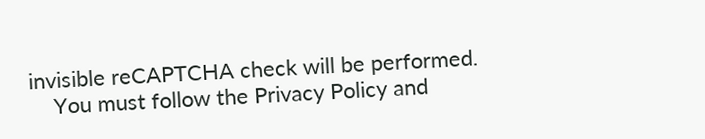invisible reCAPTCHA check will be performed.
    You must follow the Privacy Policy and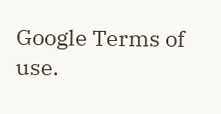Google Terms of use.